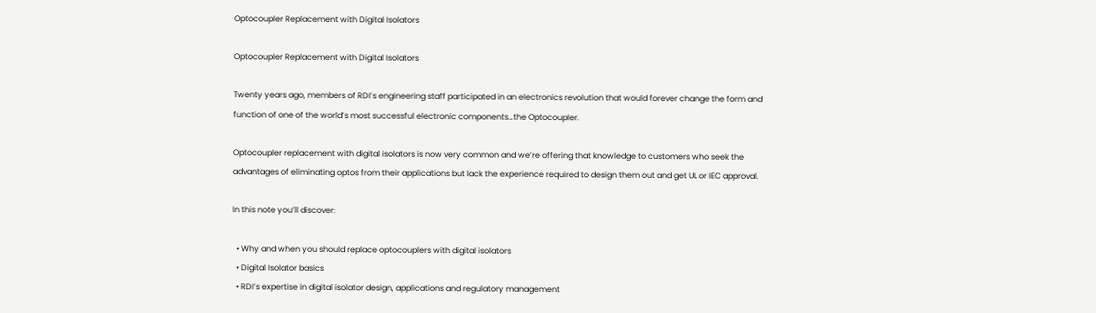Optocoupler Replacement with Digital Isolators

Optocoupler Replacement with Digital Isolators

Twenty years ago, members of RDI’s engineering staff participated in an electronics revolution that would forever change the form and function of one of the world’s most successful electronic components…the Optocoupler.

Optocoupler replacement with digital isolators is now very common and we’re offering that knowledge to customers who seek the advantages of eliminating optos from their applications but lack the experience required to design them out and get UL or IEC approval.

In this note you’ll discover:

  • Why and when you should replace optocouplers with digital isolators
  • Digital Isolator basics
  • RDI’s expertise in digital isolator design, applications and regulatory management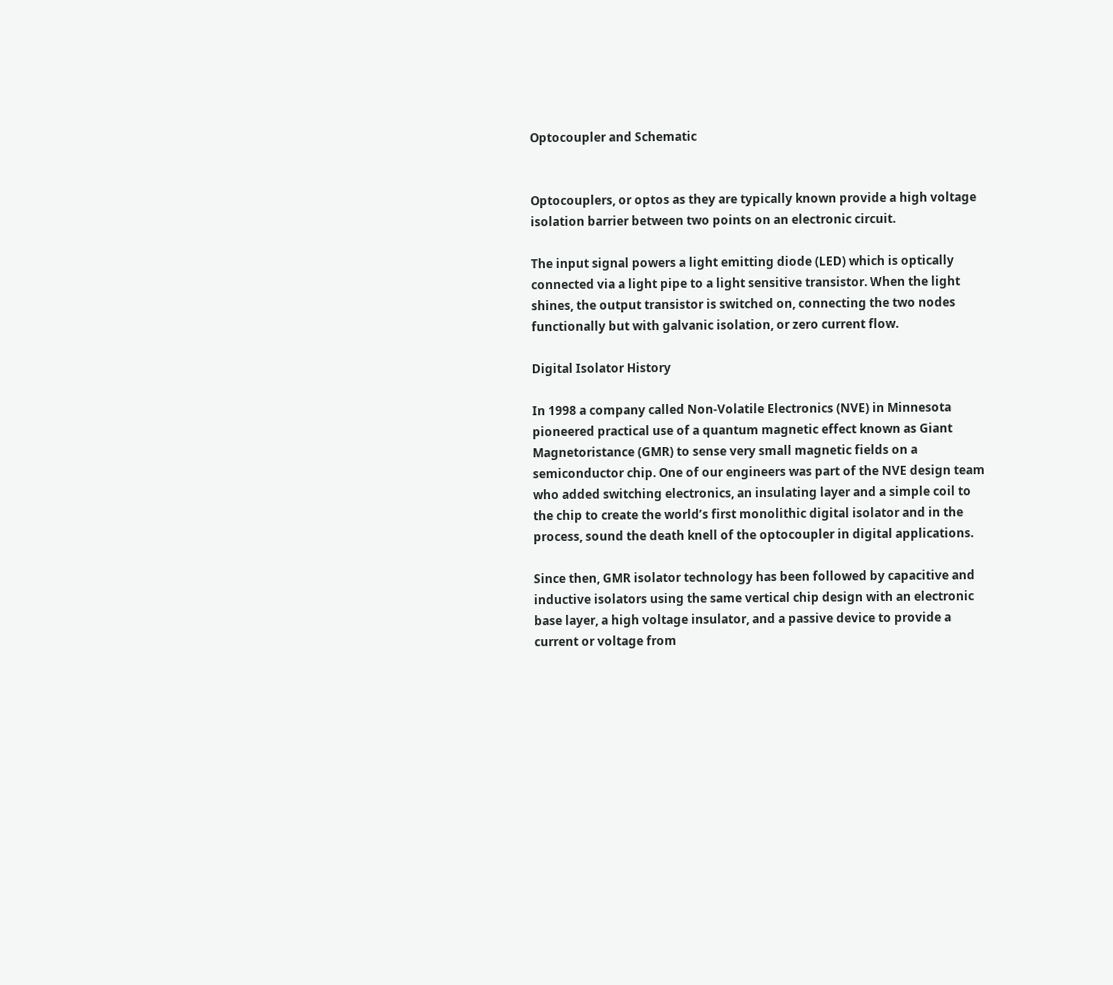Optocoupler and Schematic


Optocouplers, or optos as they are typically known provide a high voltage isolation barrier between two points on an electronic circuit.

The input signal powers a light emitting diode (LED) which is optically connected via a light pipe to a light sensitive transistor. When the light shines, the output transistor is switched on, connecting the two nodes functionally but with galvanic isolation, or zero current flow.

Digital Isolator History

In 1998 a company called Non-Volatile Electronics (NVE) in Minnesota pioneered practical use of a quantum magnetic effect known as Giant Magnetoristance (GMR) to sense very small magnetic fields on a semiconductor chip. One of our engineers was part of the NVE design team who added switching electronics, an insulating layer and a simple coil to the chip to create the world’s first monolithic digital isolator and in the process, sound the death knell of the optocoupler in digital applications.

Since then, GMR isolator technology has been followed by capacitive and inductive isolators using the same vertical chip design with an electronic base layer, a high voltage insulator, and a passive device to provide a current or voltage from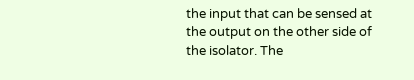the input that can be sensed at the output on the other side of the isolator. The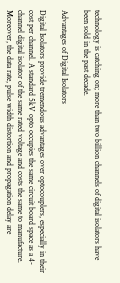technology is catching on; more than two billion channels of digital isolators have been sold in the past decade.

Advantages of Digital Isolators

Digital Isolators provide tremendous advantages over optocouplers, especially in their cost per channel. A standard 5kV opto occupies the same circuit board space as a 4-channel digital isolator of the same rated voltage and costs the same to manufacture. Moreover, the data rate, pulse width distortion and propagation delay are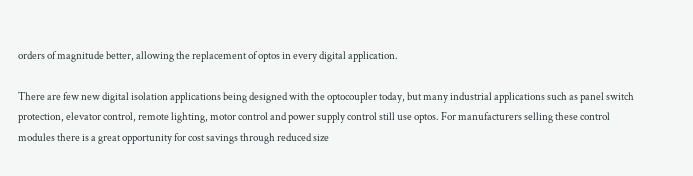orders of magnitude better, allowing the replacement of optos in every digital application.

There are few new digital isolation applications being designed with the optocoupler today, but many industrial applications such as panel switch protection, elevator control, remote lighting, motor control and power supply control still use optos. For manufacturers selling these control modules there is a great opportunity for cost savings through reduced size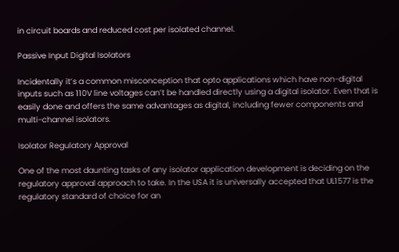in circuit boards and reduced cost per isolated channel.

Passive Input Digital Isolators

Incidentally it’s a common misconception that opto applications which have non-digital inputs such as 110V line voltages can’t be handled directly using a digital isolator. Even that is easily done and offers the same advantages as digital, including fewer components and multi-channel isolators.

Isolator Regulatory Approval

One of the most daunting tasks of any isolator application development is deciding on the regulatory approval approach to take. In the USA it is universally accepted that UL1577 is the regulatory standard of choice for an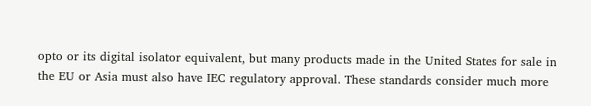opto or its digital isolator equivalent, but many products made in the United States for sale in the EU or Asia must also have IEC regulatory approval. These standards consider much more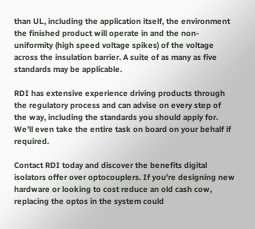than UL, including the application itself, the environment the finished product will operate in and the non-uniformity (high speed voltage spikes) of the voltage across the insulation barrier. A suite of as many as five standards may be applicable.

RDI has extensive experience driving products through the regulatory process and can advise on every step of the way, including the standards you should apply for. We’ll even take the entire task on board on your behalf if required.

Contact RDI today and discover the benefits digital isolators offer over optocouplers. If you’re designing new hardware or looking to cost reduce an old cash cow, replacing the optos in the system could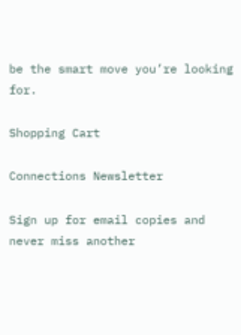be the smart move you’re looking for.

Shopping Cart

Connections Newsletter

Sign up for email copies and never miss another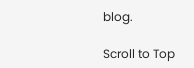blog.

Scroll to Top